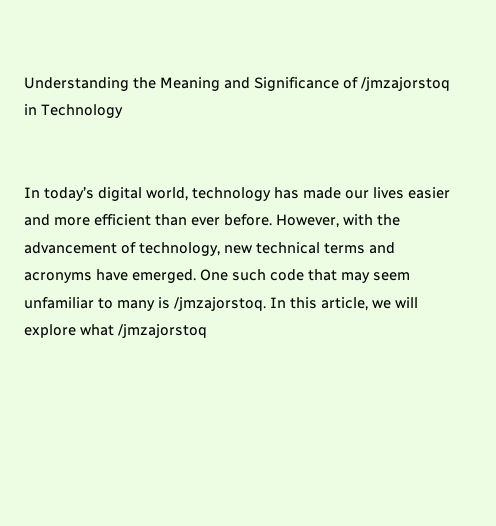Understanding the Meaning and Significance of /jmzajorstoq in Technology


In today’s digital world, technology has made our lives easier and more efficient than ever before. However, with the advancement of technology, new technical terms and acronyms have emerged. One such code that may seem unfamiliar to many is /jmzajorstoq. In this article, we will explore what /jmzajorstoq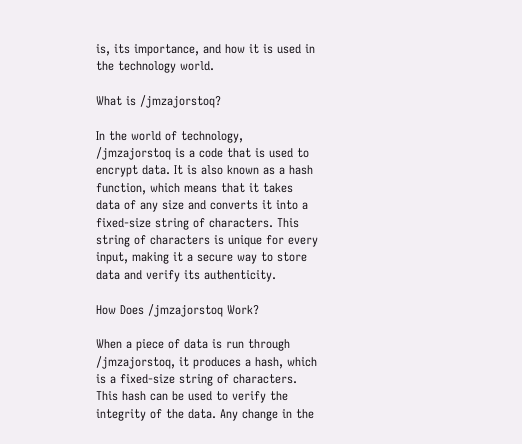is, its importance, and how it is used in the technology world.

What is /jmzajorstoq?

In the world of technology, /jmzajorstoq is a code that is used to encrypt data. It is also known as a hash function, which means that it takes data of any size and converts it into a fixed-size string of characters. This string of characters is unique for every input, making it a secure way to store data and verify its authenticity.

How Does /jmzajorstoq Work?

When a piece of data is run through /jmzajorstoq, it produces a hash, which is a fixed-size string of characters. This hash can be used to verify the integrity of the data. Any change in the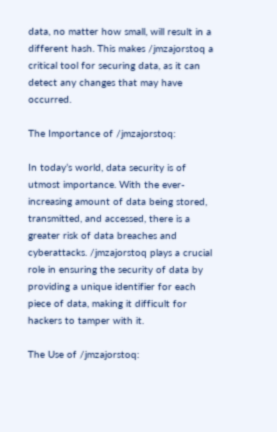data, no matter how small, will result in a different hash. This makes /jmzajorstoq a critical tool for securing data, as it can detect any changes that may have occurred.

The Importance of /jmzajorstoq:

In today’s world, data security is of utmost importance. With the ever-increasing amount of data being stored, transmitted, and accessed, there is a greater risk of data breaches and cyberattacks. /jmzajorstoq plays a crucial role in ensuring the security of data by providing a unique identifier for each piece of data, making it difficult for hackers to tamper with it.

The Use of /jmzajorstoq: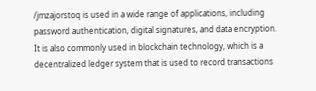/jmzajorstoq is used in a wide range of applications, including password authentication, digital signatures, and data encryption. It is also commonly used in blockchain technology, which is a decentralized ledger system that is used to record transactions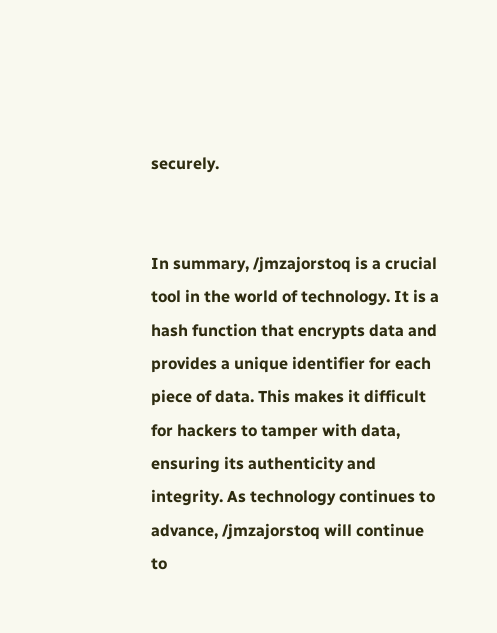securely.


In summary, /jmzajorstoq is a crucial tool in the world of technology. It is a hash function that encrypts data and provides a unique identifier for each piece of data. This makes it difficult for hackers to tamper with data, ensuring its authenticity and integrity. As technology continues to advance, /jmzajorstoq will continue to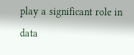play a significant role in data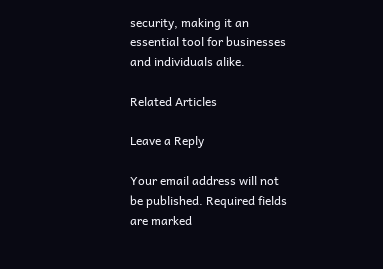security, making it an essential tool for businesses and individuals alike.

Related Articles

Leave a Reply

Your email address will not be published. Required fields are marked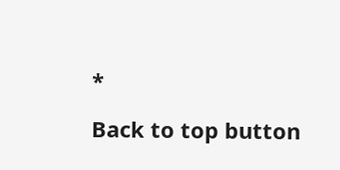*

Back to top button